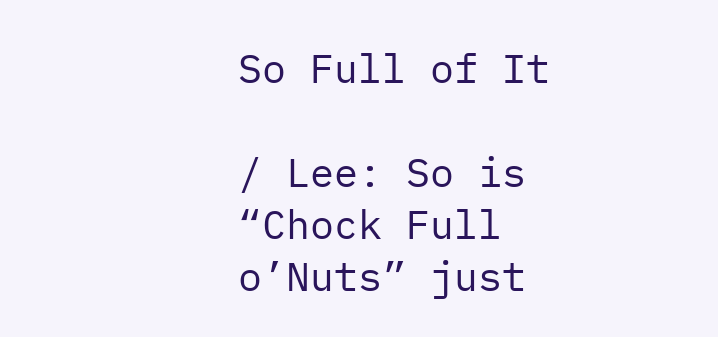So Full of It

/ Lee: So is “Chock Full o’Nuts” just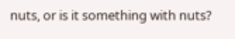nuts, or is it something with nuts?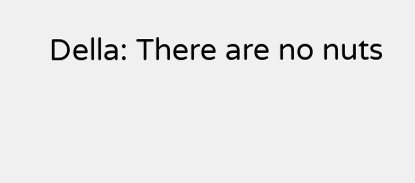Della: There are no nuts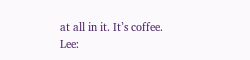at all in it. It’s coffee. Lee: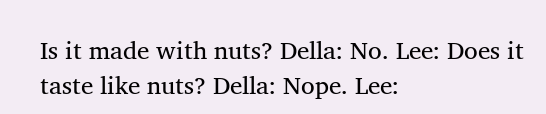Is it made with nuts? Della: No. Lee: Does it taste like nuts? Della: Nope. Lee: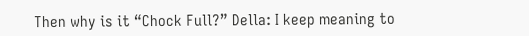Then why is it “Chock Full?” Della: I keep meaning to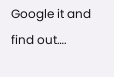Google it and find out….